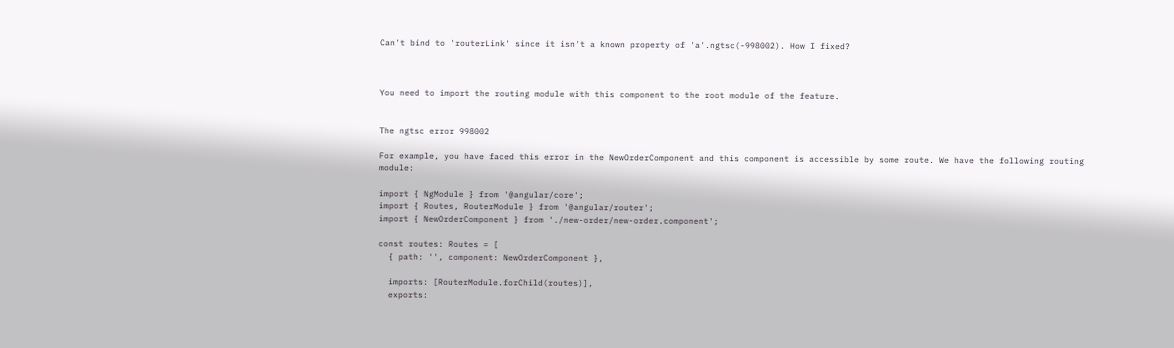Can't bind to 'routerLink' since it isn't a known property of 'a'.ngtsc(-998002). How I fixed?



You need to import the routing module with this component to the root module of the feature.


The ngtsc error 998002

For example, you have faced this error in the NewOrderComponent and this component is accessible by some route. We have the following routing module:

import { NgModule } from '@angular/core';
import { Routes, RouterModule } from '@angular/router';
import { NewOrderComponent } from './new-order/new-order.component';

const routes: Routes = [
  { path: '', component: NewOrderComponent },

  imports: [RouterModule.forChild(routes)],
  exports: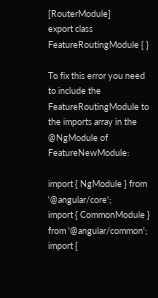[RouterModule]
export class FeatureRoutingModule { }

To fix this error you need to include the FeatureRoutingModule to the imports array in the @NgModule of FeatureNewModule:

import { NgModule } from '@angular/core';
import { CommonModule } from '@angular/common';
import {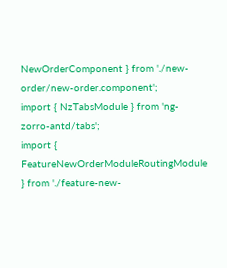NewOrderComponent } from './new-order/new-order.component';
import { NzTabsModule } from 'ng-zorro-antd/tabs';
import { FeatureNewOrderModuleRoutingModule } from './feature-new-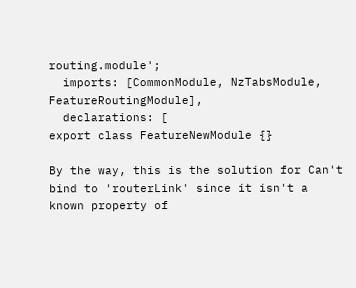routing.module';
  imports: [CommonModule, NzTabsModule, FeatureRoutingModule],
  declarations: [
export class FeatureNewModule {}

By the way, this is the solution for Can't bind to 'routerLink' since it isn't a known property of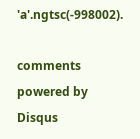'a'.ngtsc(-998002).

comments powered by Disqus